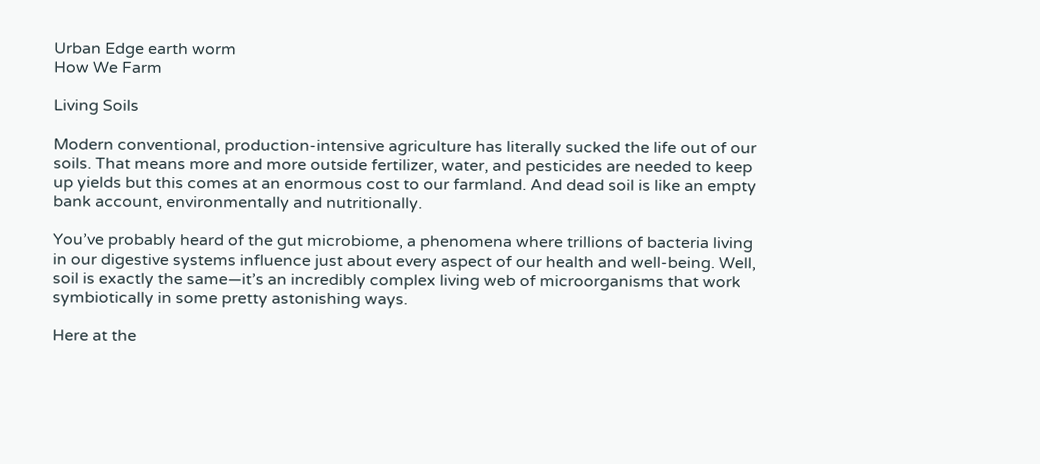Urban Edge earth worm
How We Farm

Living Soils

Modern conventional, production-intensive agriculture has literally sucked the life out of our soils. That means more and more outside fertilizer, water, and pesticides are needed to keep up yields but this comes at an enormous cost to our farmland. And dead soil is like an empty bank account, environmentally and nutritionally.

You’ve probably heard of the gut microbiome, a phenomena where trillions of bacteria living in our digestive systems influence just about every aspect of our health and well-being. Well, soil is exactly the same—it’s an incredibly complex living web of microorganisms that work symbiotically in some pretty astonishing ways.

Here at the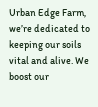Urban Edge Farm, we’re dedicated to keeping our soils vital and alive. We boost our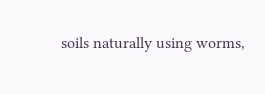soils naturally using worms,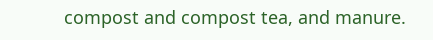compost and compost tea, and manure.